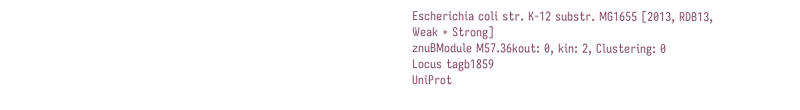Escherichia coli str. K-12 substr. MG1655 [2013, RDB13, Weak + Strong]
znuBModule M57.36kout: 0, kin: 2, Clustering: 0
Locus tagb1859
UniProt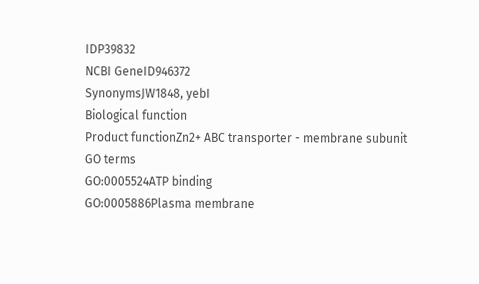IDP39832
NCBI GeneID946372
SynonymsJW1848, yebI
Biological function
Product functionZn2+ ABC transporter - membrane subunit
GO terms
GO:0005524ATP binding
GO:0005886Plasma membrane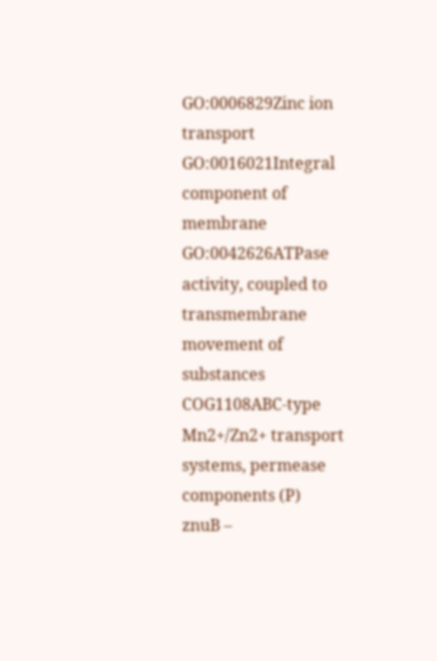GO:0006829Zinc ion transport
GO:0016021Integral component of membrane
GO:0042626ATPase activity, coupled to transmembrane movement of substances
COG1108ABC-type Mn2+/Zn2+ transport systems, permease components (P)
znuB –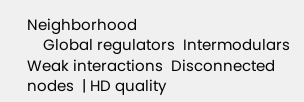Neighborhood
    Global regulators  Intermodulars  Weak interactions  Disconnected nodes  | HD quality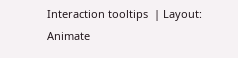Interaction tooltips  | Layout:  Animate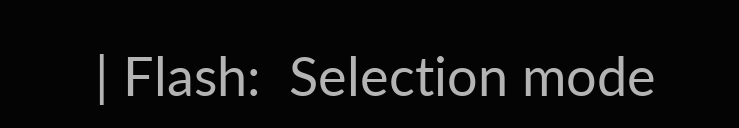| Flash:  Selection mode